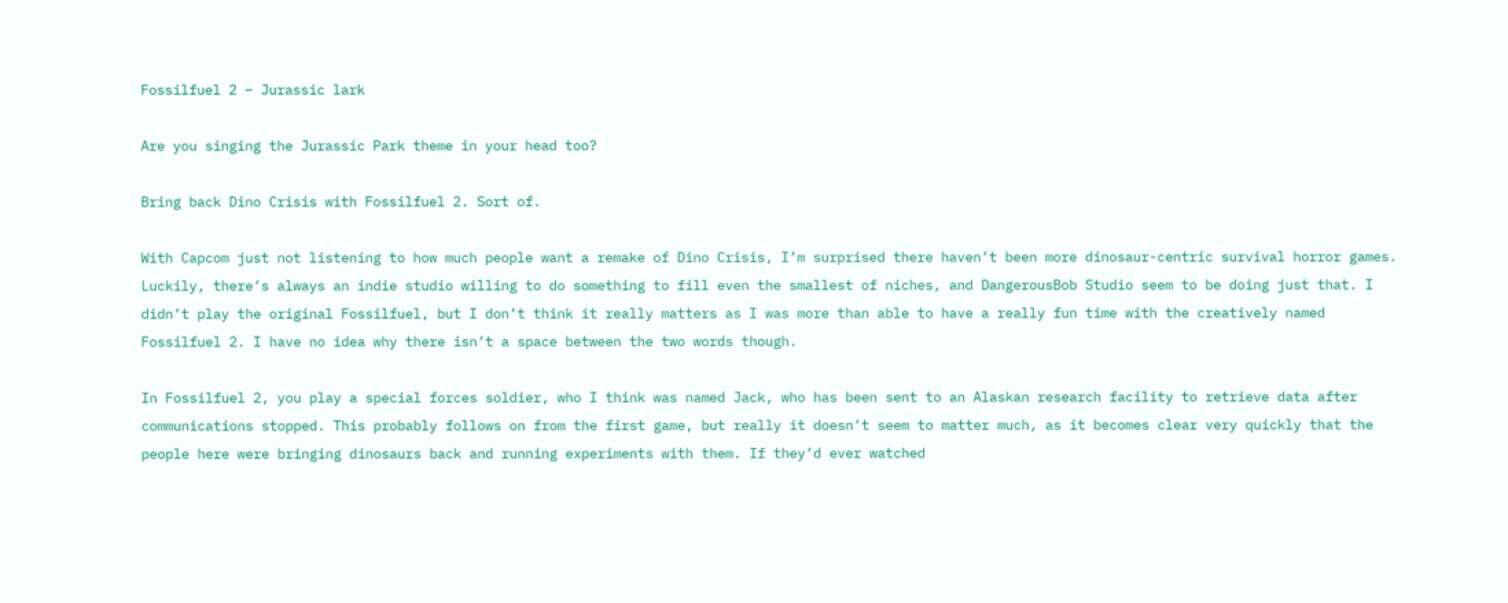Fossilfuel 2 – Jurassic lark

Are you singing the Jurassic Park theme in your head too?

Bring back Dino Crisis with Fossilfuel 2. Sort of.

With Capcom just not listening to how much people want a remake of Dino Crisis, I’m surprised there haven’t been more dinosaur-centric survival horror games. Luckily, there’s always an indie studio willing to do something to fill even the smallest of niches, and DangerousBob Studio seem to be doing just that. I didn’t play the original Fossilfuel, but I don’t think it really matters as I was more than able to have a really fun time with the creatively named Fossilfuel 2. I have no idea why there isn’t a space between the two words though.

In Fossilfuel 2, you play a special forces soldier, who I think was named Jack, who has been sent to an Alaskan research facility to retrieve data after communications stopped. This probably follows on from the first game, but really it doesn’t seem to matter much, as it becomes clear very quickly that the people here were bringing dinosaurs back and running experiments with them. If they’d ever watched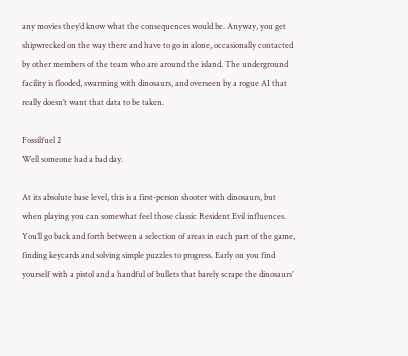any movies they’d know what the consequences would be. Anyway, you get shipwrecked on the way there and have to go in alone, occasionally contacted by other members of the team who are around the island. The underground facility is flooded, swarming with dinosaurs, and overseen by a rogue AI that really doesn’t want that data to be taken.

Fossilfuel 2
Well someone had a bad day.

At its absolute base level, this is a first-person shooter with dinosaurs, but when playing you can somewhat feel those classic Resident Evil influences. You’ll go back and forth between a selection of areas in each part of the game, finding keycards and solving simple puzzles to progress. Early on you find yourself with a pistol and a handful of bullets that barely scrape the dinosaurs’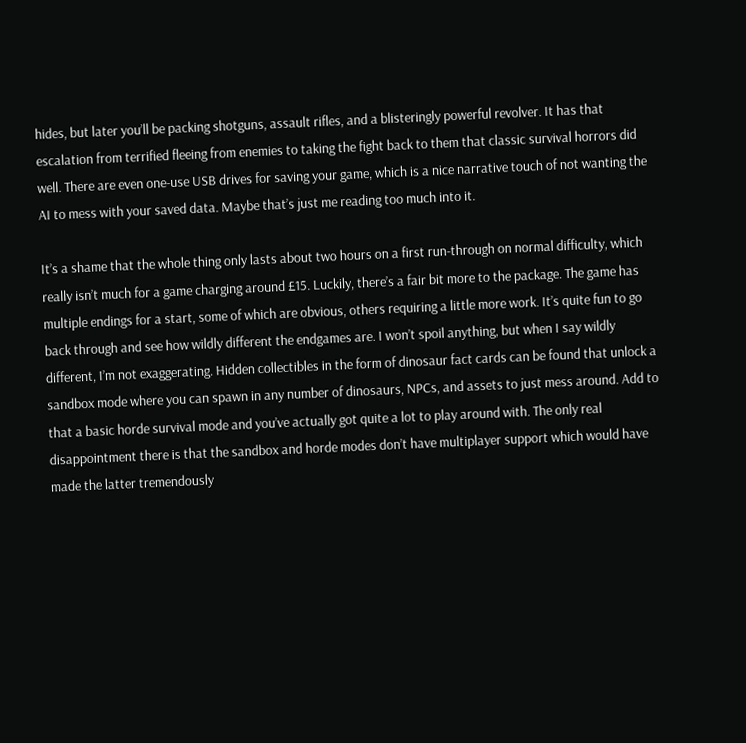hides, but later you’ll be packing shotguns, assault rifles, and a blisteringly powerful revolver. It has that escalation from terrified fleeing from enemies to taking the fight back to them that classic survival horrors did well. There are even one-use USB drives for saving your game, which is a nice narrative touch of not wanting the AI to mess with your saved data. Maybe that’s just me reading too much into it.

It’s a shame that the whole thing only lasts about two hours on a first run-through on normal difficulty, which really isn’t much for a game charging around £15. Luckily, there’s a fair bit more to the package. The game has multiple endings for a start, some of which are obvious, others requiring a little more work. It’s quite fun to go back through and see how wildly different the endgames are. I won’t spoil anything, but when I say wildly different, I’m not exaggerating. Hidden collectibles in the form of dinosaur fact cards can be found that unlock a sandbox mode where you can spawn in any number of dinosaurs, NPCs, and assets to just mess around. Add to that a basic horde survival mode and you’ve actually got quite a lot to play around with. The only real disappointment there is that the sandbox and horde modes don’t have multiplayer support which would have made the latter tremendously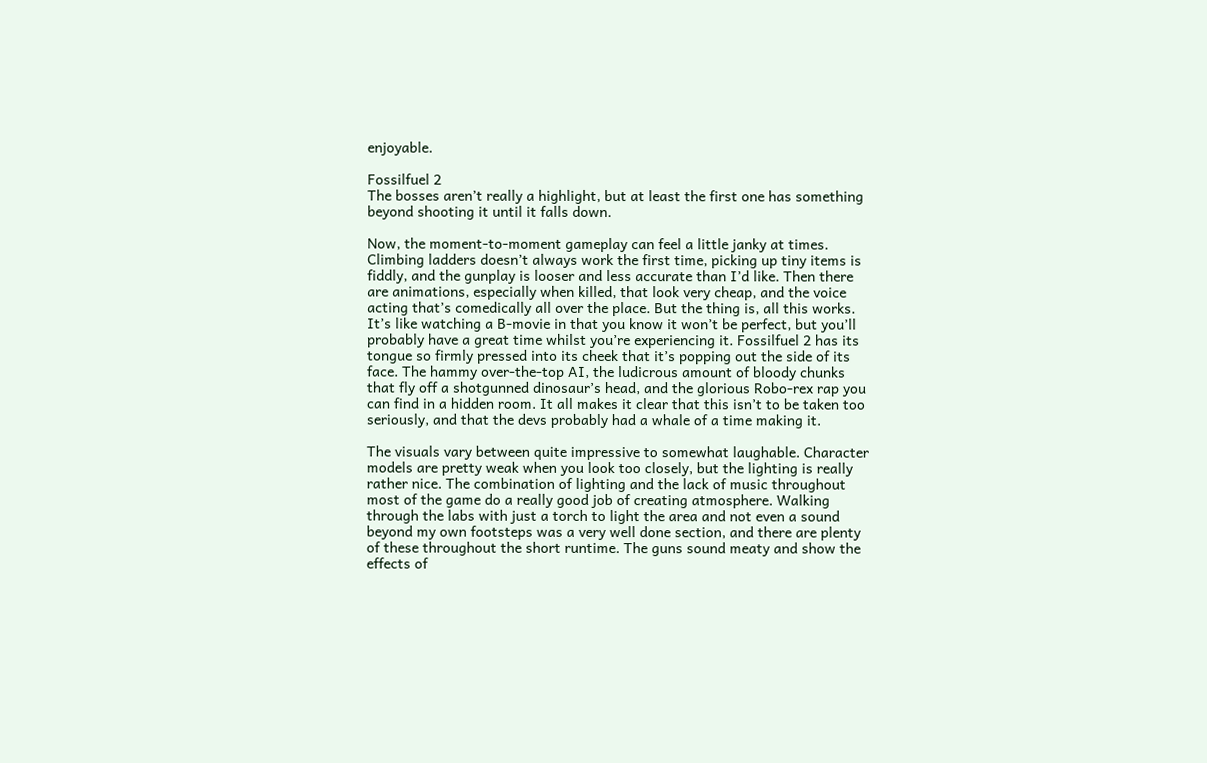enjoyable.

Fossilfuel 2
The bosses aren’t really a highlight, but at least the first one has something beyond shooting it until it falls down.

Now, the moment-to-moment gameplay can feel a little janky at times. Climbing ladders doesn’t always work the first time, picking up tiny items is fiddly, and the gunplay is looser and less accurate than I’d like. Then there are animations, especially when killed, that look very cheap, and the voice acting that’s comedically all over the place. But the thing is, all this works. It’s like watching a B-movie in that you know it won’t be perfect, but you’ll probably have a great time whilst you’re experiencing it. Fossilfuel 2 has its tongue so firmly pressed into its cheek that it’s popping out the side of its face. The hammy over-the-top AI, the ludicrous amount of bloody chunks that fly off a shotgunned dinosaur’s head, and the glorious Robo-rex rap you can find in a hidden room. It all makes it clear that this isn’t to be taken too seriously, and that the devs probably had a whale of a time making it.

The visuals vary between quite impressive to somewhat laughable. Character models are pretty weak when you look too closely, but the lighting is really rather nice. The combination of lighting and the lack of music throughout most of the game do a really good job of creating atmosphere. Walking through the labs with just a torch to light the area and not even a sound beyond my own footsteps was a very well done section, and there are plenty of these throughout the short runtime. The guns sound meaty and show the effects of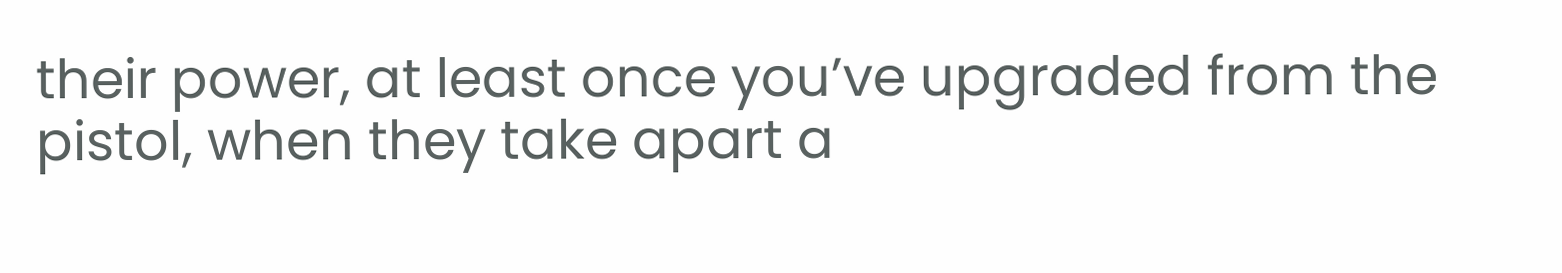their power, at least once you’ve upgraded from the pistol, when they take apart a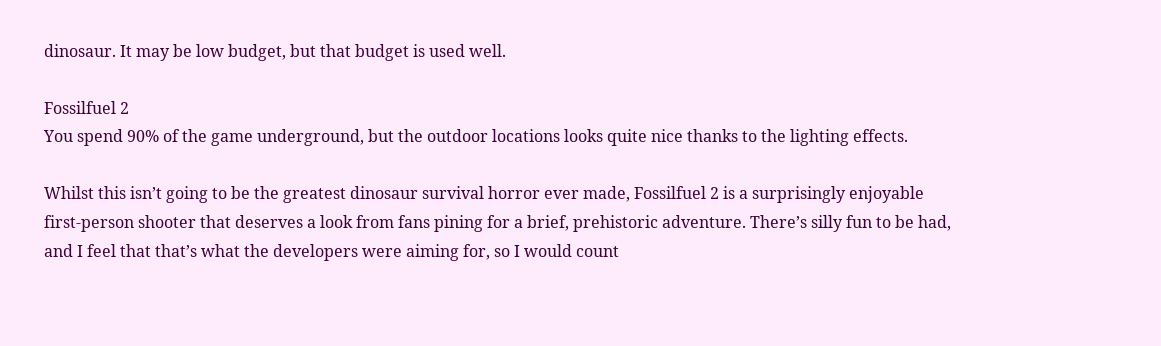dinosaur. It may be low budget, but that budget is used well.

Fossilfuel 2
You spend 90% of the game underground, but the outdoor locations looks quite nice thanks to the lighting effects.

Whilst this isn’t going to be the greatest dinosaur survival horror ever made, Fossilfuel 2 is a surprisingly enjoyable first-person shooter that deserves a look from fans pining for a brief, prehistoric adventure. There’s silly fun to be had, and I feel that that’s what the developers were aiming for, so I would count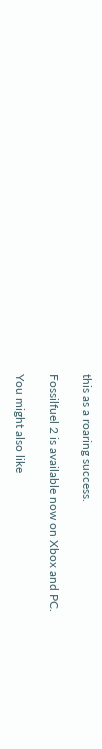this as a roaring success.

Fossilfuel 2 is available now on Xbox and PC.

You might also like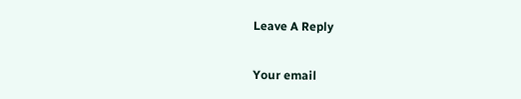Leave A Reply

Your email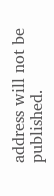address will not be published.